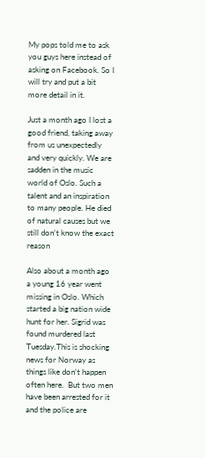My pops told me to ask you guys here instead of asking on Facebook. So I will try and put a bit more detail in it.

Just a month ago I lost a good friend, taking away from us unexpectedly and very quickly. We are sadden in the music world of Oslo. Such a talent and an inspiration to many people. He died of natural causes but we still don’t know the exact reason

Also about a month ago a young 16 year went missing in Oslo. Which started a big nation wide hunt for her. Sigrid was found murdered last Tuesday.This is shocking news for Norway as things like don’t happen often here.  But two men have been arrested for it and the police are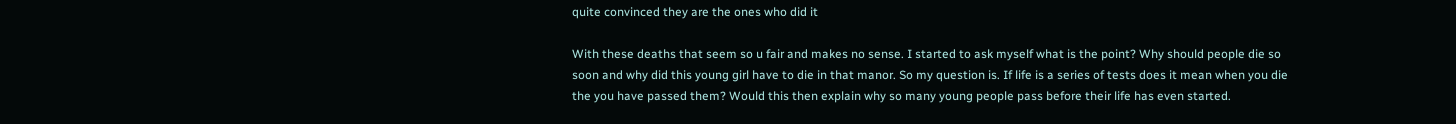quite convinced they are the ones who did it

With these deaths that seem so u fair and makes no sense. I started to ask myself what is the point? Why should people die so soon and why did this young girl have to die in that manor. So my question is. If life is a series of tests does it mean when you die the you have passed them? Would this then explain why so many young people pass before their life has even started.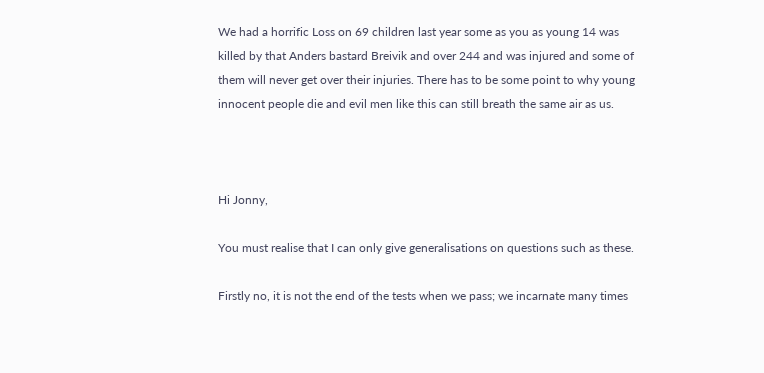We had a horrific Loss on 69 children last year some as you as young 14 was killed by that Anders bastard Breivik and over 244 and was injured and some of them will never get over their injuries. There has to be some point to why young innocent people die and evil men like this can still breath the same air as us.



Hi Jonny,

You must realise that I can only give generalisations on questions such as these.

Firstly no, it is not the end of the tests when we pass; we incarnate many times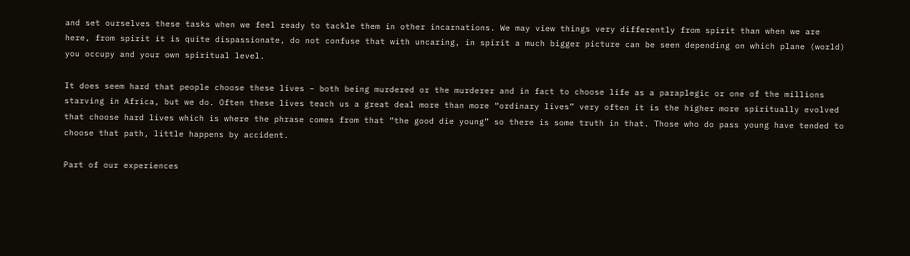and set ourselves these tasks when we feel ready to tackle them in other incarnations. We may view things very differently from spirit than when we are here, from spirit it is quite dispassionate, do not confuse that with uncaring, in spirit a much bigger picture can be seen depending on which plane (world) you occupy and your own spiritual level.

It does seem hard that people choose these lives – both being murdered or the murderer and in fact to choose life as a paraplegic or one of the millions starving in Africa, but we do. Often these lives teach us a great deal more than more “ordinary lives” very often it is the higher more spiritually evolved that choose hard lives which is where the phrase comes from that “the good die young” so there is some truth in that. Those who do pass young have tended to choose that path, little happens by accident.

Part of our experiences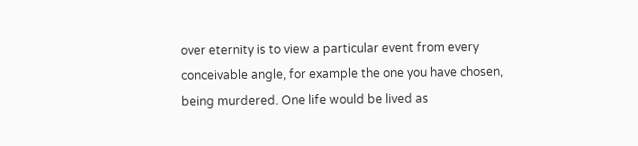over eternity is to view a particular event from every conceivable angle, for example the one you have chosen, being murdered. One life would be lived as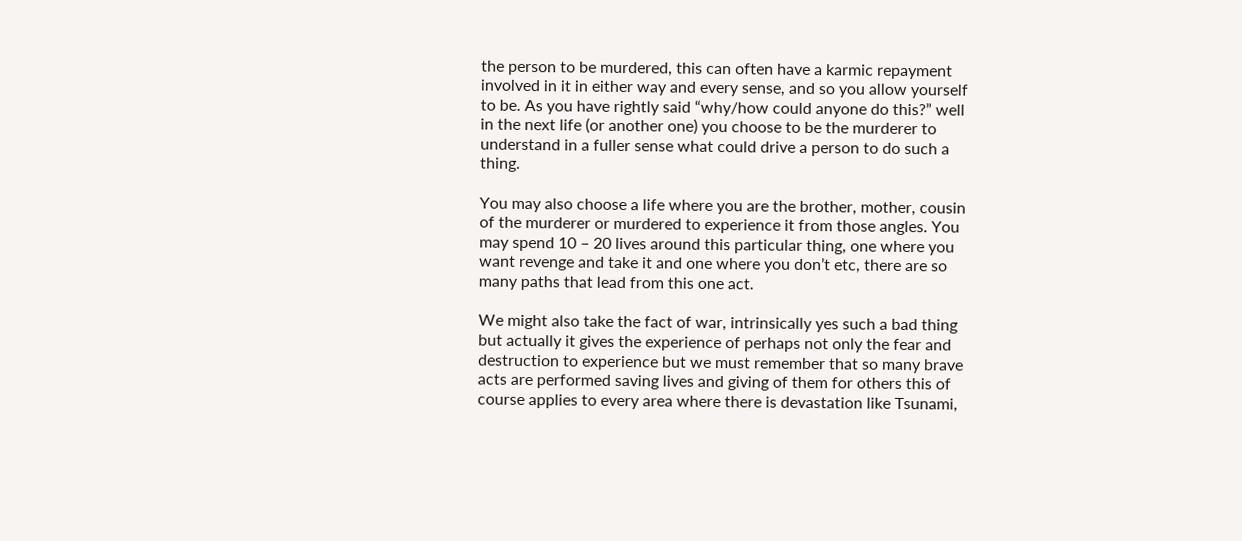the person to be murdered, this can often have a karmic repayment involved in it in either way and every sense, and so you allow yourself to be. As you have rightly said “why/how could anyone do this?” well in the next life (or another one) you choose to be the murderer to understand in a fuller sense what could drive a person to do such a thing.

You may also choose a life where you are the brother, mother, cousin of the murderer or murdered to experience it from those angles. You may spend 10 – 20 lives around this particular thing, one where you want revenge and take it and one where you don’t etc, there are so many paths that lead from this one act.

We might also take the fact of war, intrinsically yes such a bad thing but actually it gives the experience of perhaps not only the fear and destruction to experience but we must remember that so many brave acts are performed saving lives and giving of them for others this of course applies to every area where there is devastation like Tsunami,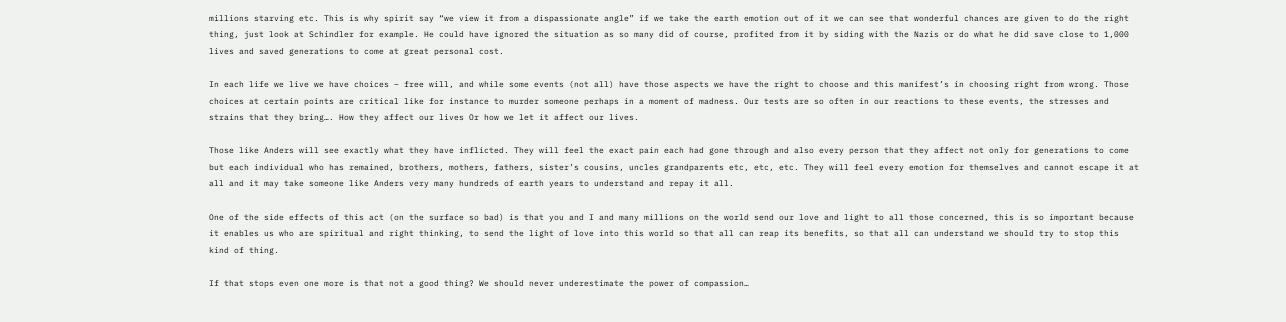millions starving etc. This is why spirit say “we view it from a dispassionate angle” if we take the earth emotion out of it we can see that wonderful chances are given to do the right thing, just look at Schindler for example. He could have ignored the situation as so many did of course, profited from it by siding with the Nazis or do what he did save close to 1,000 lives and saved generations to come at great personal cost.

In each life we live we have choices – free will, and while some events (not all) have those aspects we have the right to choose and this manifest’s in choosing right from wrong. Those choices at certain points are critical like for instance to murder someone perhaps in a moment of madness. Our tests are so often in our reactions to these events, the stresses and strains that they bring…. How they affect our lives Or how we let it affect our lives.

Those like Anders will see exactly what they have inflicted. They will feel the exact pain each had gone through and also every person that they affect not only for generations to come but each individual who has remained, brothers, mothers, fathers, sister’s cousins, uncles grandparents etc, etc, etc. They will feel every emotion for themselves and cannot escape it at all and it may take someone like Anders very many hundreds of earth years to understand and repay it all.

One of the side effects of this act (on the surface so bad) is that you and I and many millions on the world send our love and light to all those concerned, this is so important because it enables us who are spiritual and right thinking, to send the light of love into this world so that all can reap its benefits, so that all can understand we should try to stop this kind of thing.

If that stops even one more is that not a good thing? We should never underestimate the power of compassion…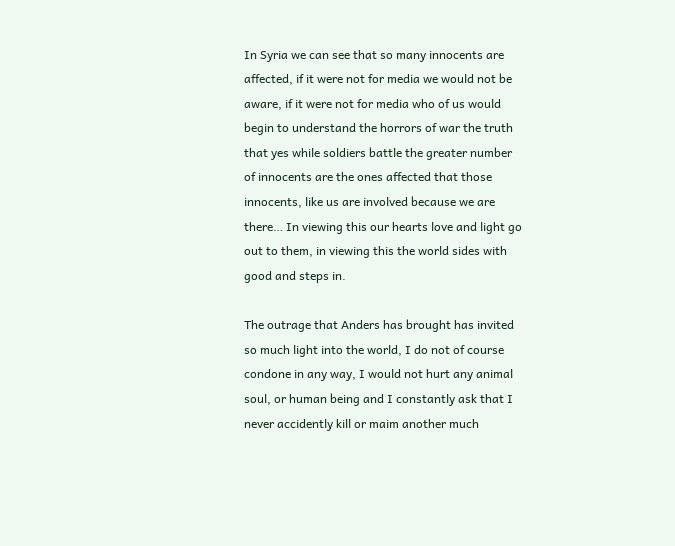In Syria we can see that so many innocents are affected, if it were not for media we would not be aware, if it were not for media who of us would begin to understand the horrors of war the truth that yes while soldiers battle the greater number of innocents are the ones affected that those innocents, like us are involved because we are there… In viewing this our hearts love and light go out to them, in viewing this the world sides with good and steps in.

The outrage that Anders has brought has invited so much light into the world, I do not of course condone in any way, I would not hurt any animal soul, or human being and I constantly ask that I never accidently kill or maim another much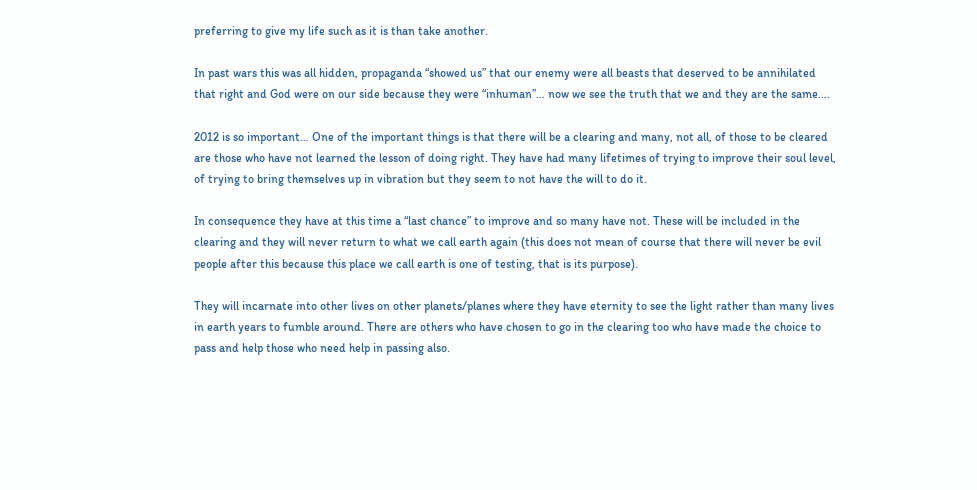preferring to give my life such as it is than take another.

In past wars this was all hidden, propaganda “showed us” that our enemy were all beasts that deserved to be annihilated that right and God were on our side because they were “inhuman”… now we see the truth that we and they are the same….

2012 is so important… One of the important things is that there will be a clearing and many, not all, of those to be cleared are those who have not learned the lesson of doing right. They have had many lifetimes of trying to improve their soul level, of trying to bring themselves up in vibration but they seem to not have the will to do it.

In consequence they have at this time a “last chance” to improve and so many have not. These will be included in the clearing and they will never return to what we call earth again (this does not mean of course that there will never be evil people after this because this place we call earth is one of testing, that is its purpose).

They will incarnate into other lives on other planets/planes where they have eternity to see the light rather than many lives in earth years to fumble around. There are others who have chosen to go in the clearing too who have made the choice to pass and help those who need help in passing also.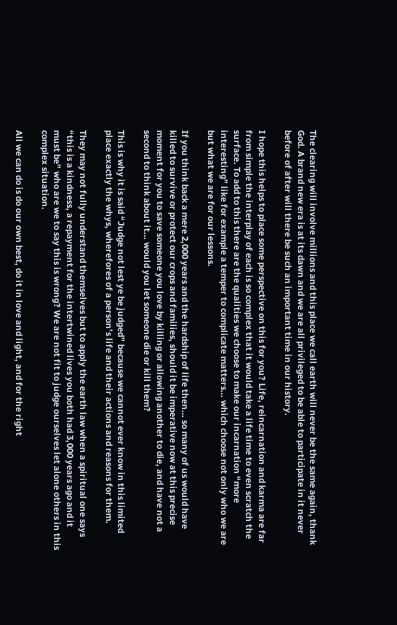The clearing will involve millions and this place we call earth will never be the same again, thank God. A brand new era is at its dawn and we are all privileged to be able to participate in it never before of after will there be such an important time in our history.

I hope this helps to place some perspective on this for you? Life, reincarnation and karma are far from simple the interplay of each is so complex that it would take a life time to even scratch the surface. To add to this there are the qualities we choose to make our incarnation “more interesting” like for example a temper to complicate matters… which choose not only who we are but what we are for our lessons.

If you think back a mere 2,000 years and the hardship of life then… so many of us would have killed to survive or protect our crops and families, should it be imperative now at this precise moment for you to save someone you love by killing or allowing another to die, and have not a second to think about it… would you let someone die or kill them?

This is why it is said “Judge not lest ye be judged” because we cannot ever know in this limited place exactly the whys, wherefores of a person’s life and their actions and reasons for them.

They may not fully understand themselves but to apply the earth law when a spiritual one says “this is a kindness, a repayment for the intertwined lives you both had 3,000 years ago and it must be” who are we to say this is wrong? We are not fit to judge ourselves let alone others in this complex situation.

All we can do is do our own best, do it in love and light, and for the right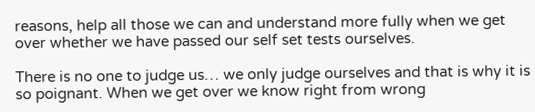reasons, help all those we can and understand more fully when we get over whether we have passed our self set tests ourselves.

There is no one to judge us… we only judge ourselves and that is why it is so poignant. When we get over we know right from wrong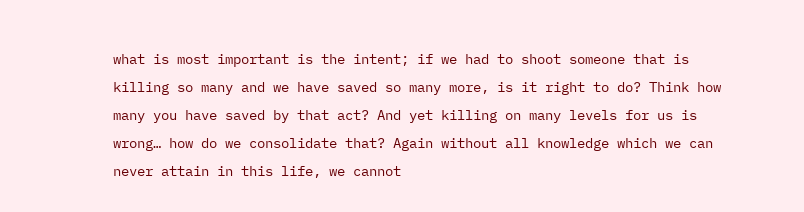what is most important is the intent; if we had to shoot someone that is killing so many and we have saved so many more, is it right to do? Think how many you have saved by that act? And yet killing on many levels for us is wrong… how do we consolidate that? Again without all knowledge which we can never attain in this life, we cannot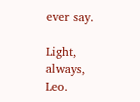ever say.

Light, always, Leo.